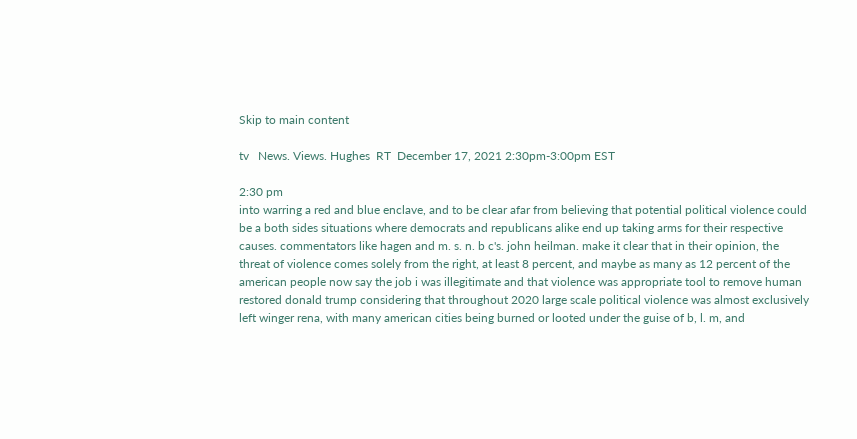Skip to main content

tv   News. Views. Hughes  RT  December 17, 2021 2:30pm-3:00pm EST

2:30 pm
into warring a red and blue enclave, and to be clear afar from believing that potential political violence could be a both sides situations where democrats and republicans alike end up taking arms for their respective causes. commentators like hagen and m. s. n. b c's. john heilman. make it clear that in their opinion, the threat of violence comes solely from the right, at least 8 percent, and maybe as many as 12 percent of the american people now say the job i was illegitimate and that violence was appropriate tool to remove human restored donald trump considering that throughout 2020 large scale political violence was almost exclusively left winger rena, with many american cities being burned or looted under the guise of b, l. m, and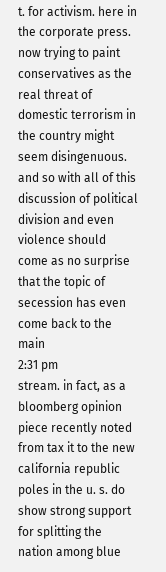t. for activism. here in the corporate press. now trying to paint conservatives as the real threat of domestic terrorism in the country might seem disingenuous. and so with all of this discussion of political division and even violence should come as no surprise that the topic of secession has even come back to the main
2:31 pm
stream. in fact, as a bloomberg opinion piece recently noted from tax it to the new california republic poles in the u. s. do show strong support for splitting the nation among blue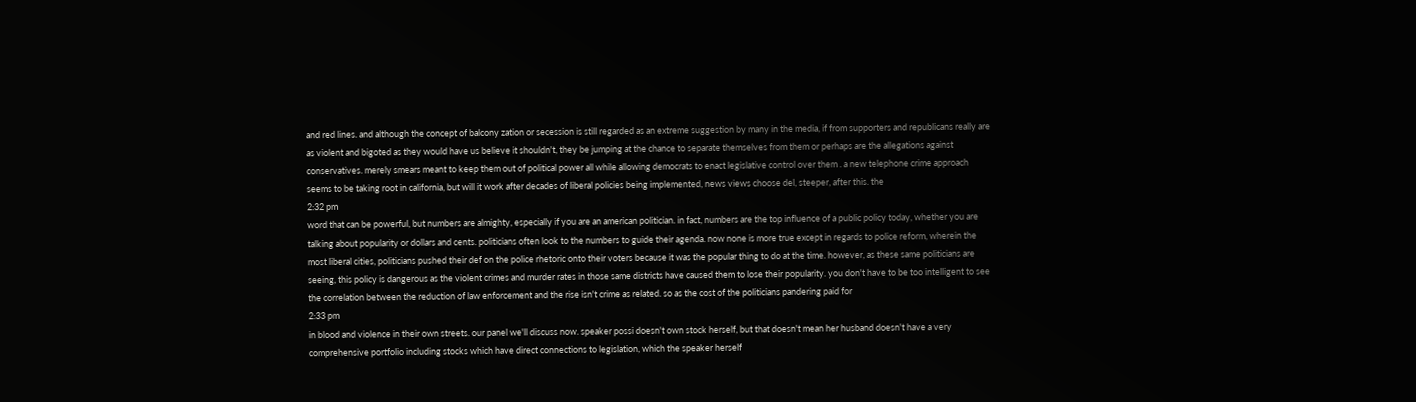and red lines. and although the concept of balcony zation or secession is still regarded as an extreme suggestion by many in the media, if from supporters and republicans really are as violent and bigoted as they would have us believe it shouldn't, they be jumping at the chance to separate themselves from them or perhaps are the allegations against conservatives. merely smears meant to keep them out of political power all while allowing democrats to enact legislative control over them . a new telephone crime approach seems to be taking root in california, but will it work after decades of liberal policies being implemented, news views choose del, steeper, after this. the
2:32 pm
word that can be powerful, but numbers are almighty, especially if you are an american politician. in fact, numbers are the top influence of a public policy today, whether you are talking about popularity or dollars and cents. politicians often look to the numbers to guide their agenda. now none is more true except in regards to police reform, wherein the most liberal cities, politicians pushed their def on the police rhetoric onto their voters because it was the popular thing to do at the time. however, as these same politicians are seeing, this policy is dangerous as the violent crimes and murder rates in those same districts have caused them to lose their popularity. you don't have to be too intelligent to see the correlation between the reduction of law enforcement and the rise isn't crime as related. so as the cost of the politicians pandering paid for
2:33 pm
in blood and violence in their own streets. our panel we'll discuss now. speaker possi doesn't own stock herself, but that doesn't mean her husband doesn't have a very comprehensive portfolio including stocks which have direct connections to legislation, which the speaker herself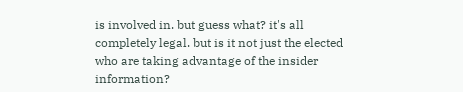is involved in. but guess what? it's all completely legal. but is it not just the elected who are taking advantage of the insider information?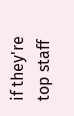if they're top staff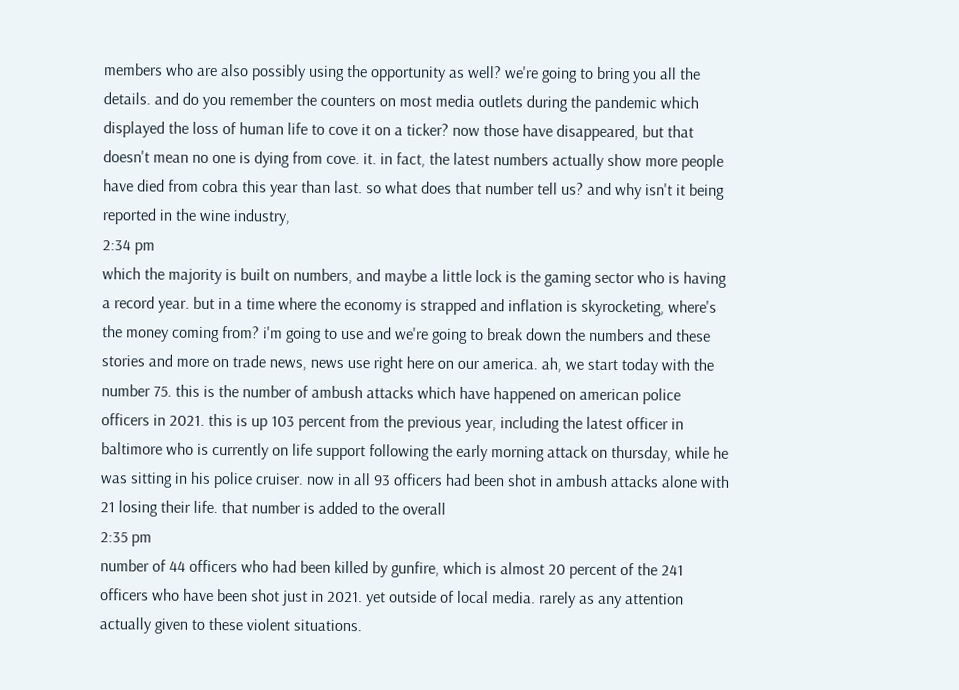members who are also possibly using the opportunity as well? we're going to bring you all the details. and do you remember the counters on most media outlets during the pandemic which displayed the loss of human life to cove it on a ticker? now those have disappeared, but that doesn't mean no one is dying from cove. it. in fact, the latest numbers actually show more people have died from cobra this year than last. so what does that number tell us? and why isn't it being reported in the wine industry,
2:34 pm
which the majority is built on numbers, and maybe a little lock is the gaming sector who is having a record year. but in a time where the economy is strapped and inflation is skyrocketing, where's the money coming from? i'm going to use and we're going to break down the numbers and these stories and more on trade news, news use right here on our america. ah, we start today with the number 75. this is the number of ambush attacks which have happened on american police officers in 2021. this is up 103 percent from the previous year, including the latest officer in baltimore who is currently on life support following the early morning attack on thursday, while he was sitting in his police cruiser. now in all 93 officers had been shot in ambush attacks alone with 21 losing their life. that number is added to the overall
2:35 pm
number of 44 officers who had been killed by gunfire, which is almost 20 percent of the 241 officers who have been shot just in 2021. yet outside of local media. rarely as any attention actually given to these violent situations.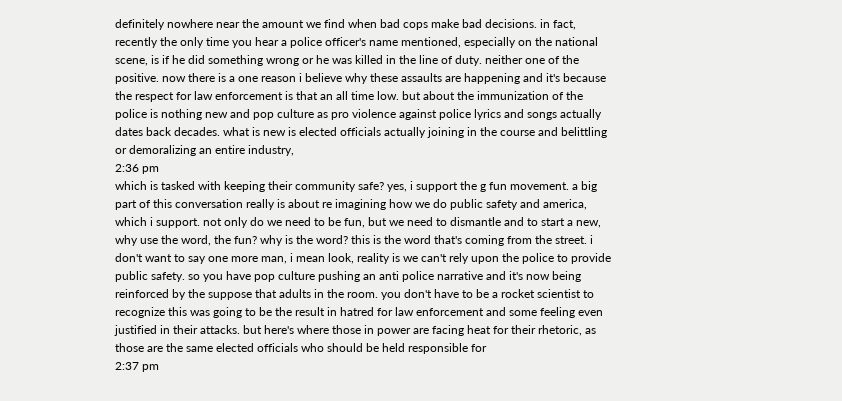definitely nowhere near the amount we find when bad cops make bad decisions. in fact, recently the only time you hear a police officer's name mentioned, especially on the national scene, is if he did something wrong or he was killed in the line of duty. neither one of the positive. now there is a one reason i believe why these assaults are happening and it's because the respect for law enforcement is that an all time low. but about the immunization of the police is nothing new and pop culture as pro violence against police lyrics and songs actually dates back decades. what is new is elected officials actually joining in the course and belittling or demoralizing an entire industry,
2:36 pm
which is tasked with keeping their community safe? yes, i support the g fun movement. a big part of this conversation really is about re imagining how we do public safety and america, which i support. not only do we need to be fun, but we need to dismantle and to start a new, why use the word, the fun? why is the word? this is the word that's coming from the street. i don't want to say one more man, i mean look, reality is we can't rely upon the police to provide public safety. so you have pop culture pushing an anti police narrative and it's now being reinforced by the suppose that adults in the room. you don't have to be a rocket scientist to recognize this was going to be the result in hatred for law enforcement and some feeling even justified in their attacks. but here's where those in power are facing heat for their rhetoric, as those are the same elected officials who should be held responsible for
2:37 pm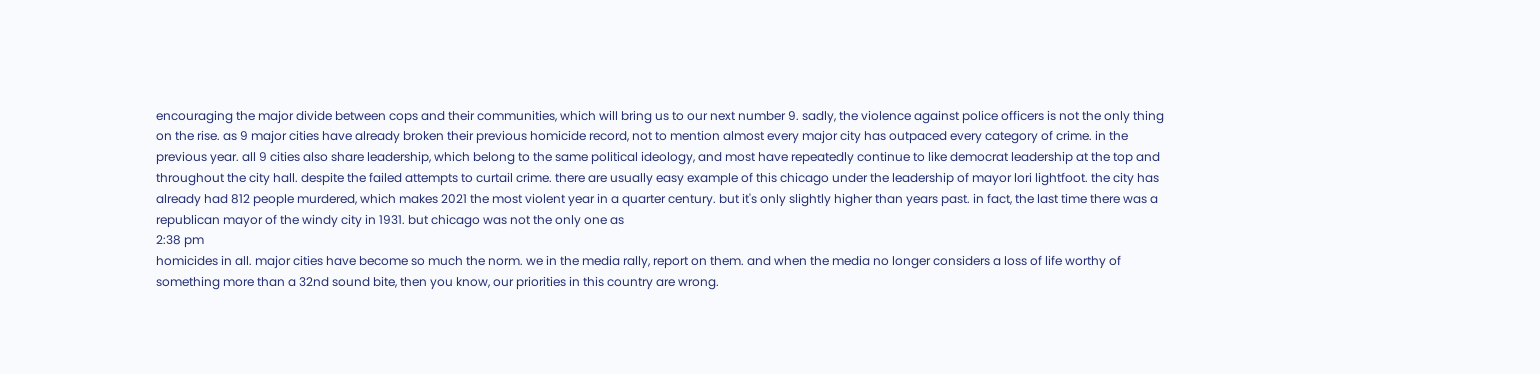encouraging the major divide between cops and their communities, which will bring us to our next number 9. sadly, the violence against police officers is not the only thing on the rise. as 9 major cities have already broken their previous homicide record, not to mention almost every major city has outpaced every category of crime. in the previous year. all 9 cities also share leadership, which belong to the same political ideology, and most have repeatedly continue to like democrat leadership at the top and throughout the city hall. despite the failed attempts to curtail crime. there are usually easy example of this chicago under the leadership of mayor lori lightfoot. the city has already had 812 people murdered, which makes 2021 the most violent year in a quarter century. but it's only slightly higher than years past. in fact, the last time there was a republican mayor of the windy city in 1931. but chicago was not the only one as
2:38 pm
homicides in all. major cities have become so much the norm. we in the media rally, report on them. and when the media no longer considers a loss of life worthy of something more than a 32nd sound bite, then you know, our priorities in this country are wrong.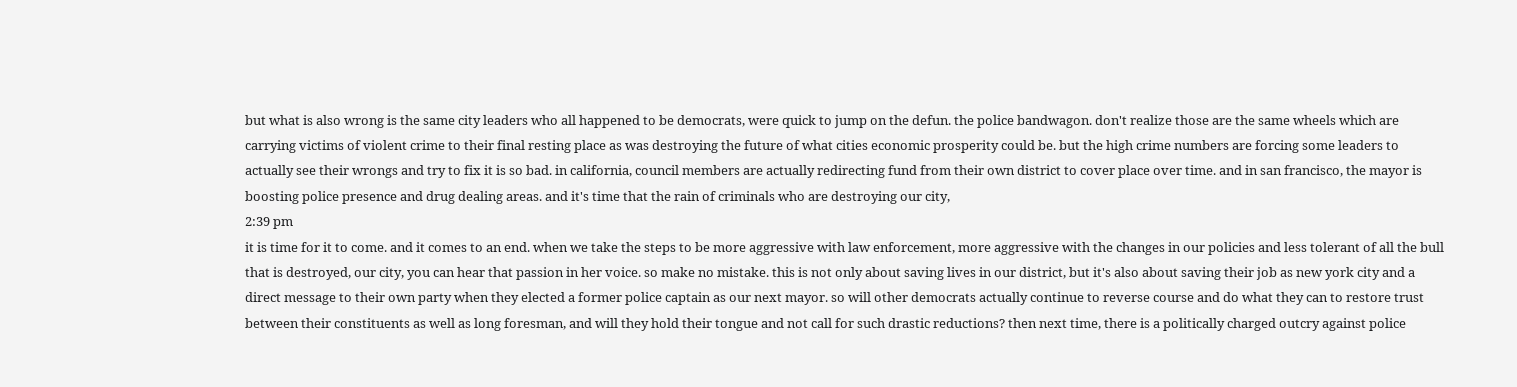but what is also wrong is the same city leaders who all happened to be democrats, were quick to jump on the defun. the police bandwagon. don't realize those are the same wheels which are carrying victims of violent crime to their final resting place as was destroying the future of what cities economic prosperity could be. but the high crime numbers are forcing some leaders to actually see their wrongs and try to fix it is so bad. in california, council members are actually redirecting fund from their own district to cover place over time. and in san francisco, the mayor is boosting police presence and drug dealing areas. and it's time that the rain of criminals who are destroying our city,
2:39 pm
it is time for it to come. and it comes to an end. when we take the steps to be more aggressive with law enforcement, more aggressive with the changes in our policies and less tolerant of all the bull that is destroyed, our city, you can hear that passion in her voice. so make no mistake. this is not only about saving lives in our district, but it's also about saving their job as new york city and a direct message to their own party when they elected a former police captain as our next mayor. so will other democrats actually continue to reverse course and do what they can to restore trust between their constituents as well as long foresman, and will they hold their tongue and not call for such drastic reductions? then next time, there is a politically charged outcry against police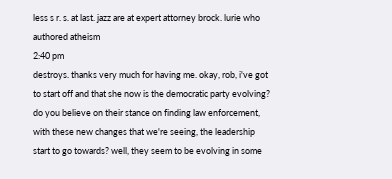less s r. s. at last. jazz are at expert attorney brock. lurie who authored atheism
2:40 pm
destroys. thanks very much for having me. okay, rob, i've got to start off and that she now is the democratic party evolving? do you believe on their stance on finding law enforcement, with these new changes that we're seeing, the leadership start to go towards? well, they seem to be evolving in some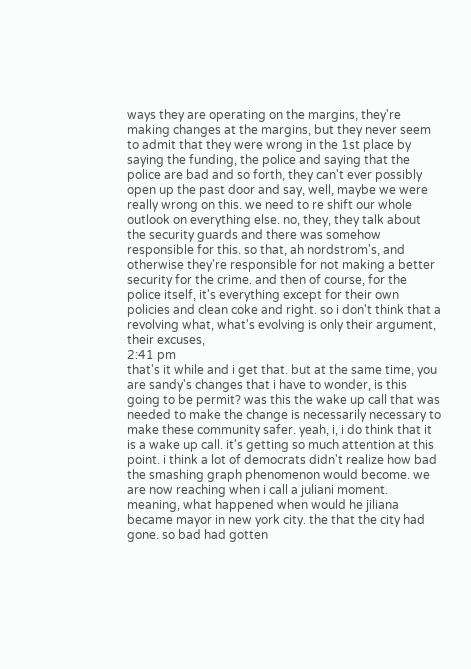ways they are operating on the margins, they're making changes at the margins, but they never seem to admit that they were wrong in the 1st place by saying the funding, the police and saying that the police are bad and so forth, they can't ever possibly open up the past door and say, well, maybe we were really wrong on this. we need to re shift our whole outlook on everything else. no, they, they talk about the security guards and there was somehow responsible for this. so that, ah nordstrom's, and otherwise they're responsible for not making a better security for the crime. and then of course, for the police itself, it's everything except for their own policies and clean coke and right. so i don't think that a revolving what, what's evolving is only their argument, their excuses,
2:41 pm
that's it while and i get that. but at the same time, you are sandy's changes that i have to wonder, is this going to be permit? was this the wake up call that was needed to make the change is necessarily necessary to make these community safer. yeah, i, i do think that it is a wake up call. it's getting so much attention at this point. i think a lot of democrats didn't realize how bad the smashing graph phenomenon would become. we are now reaching when i call a juliani moment. meaning, what happened when would he jiliana became mayor in new york city. the that the city had gone. so bad had gotten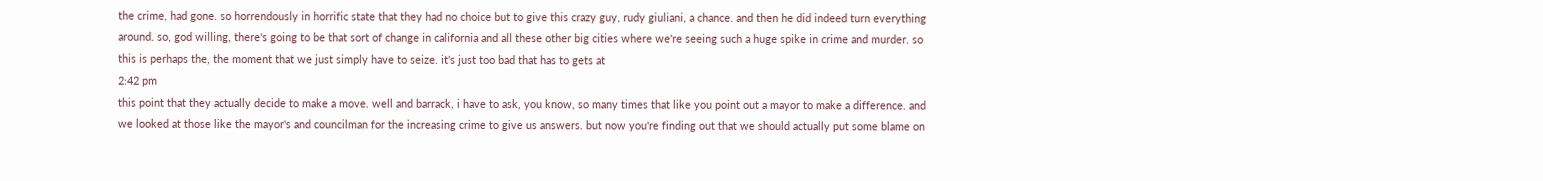the crime, had gone. so horrendously in horrific state that they had no choice but to give this crazy guy, rudy giuliani, a chance. and then he did indeed turn everything around. so, god willing, there's going to be that sort of change in california and all these other big cities where we're seeing such a huge spike in crime and murder. so this is perhaps the, the moment that we just simply have to seize. it's just too bad that has to gets at
2:42 pm
this point that they actually decide to make a move. well and barrack, i have to ask, you know, so many times that like you point out a mayor to make a difference. and we looked at those like the mayor's and councilman for the increasing crime to give us answers. but now you're finding out that we should actually put some blame on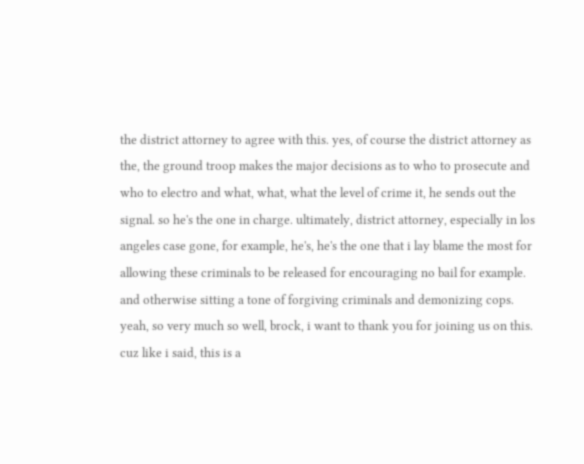the district attorney to agree with this. yes, of course the district attorney as the, the ground troop makes the major decisions as to who to prosecute and who to electro and what, what, what the level of crime it, he sends out the signal. so he's the one in charge. ultimately, district attorney, especially in los angeles case gone, for example, he's, he's the one that i lay blame the most for allowing these criminals to be released for encouraging no bail for example. and otherwise sitting a tone of forgiving criminals and demonizing cops. yeah, so very much so well, brock, i want to thank you for joining us on this. cuz like i said, this is a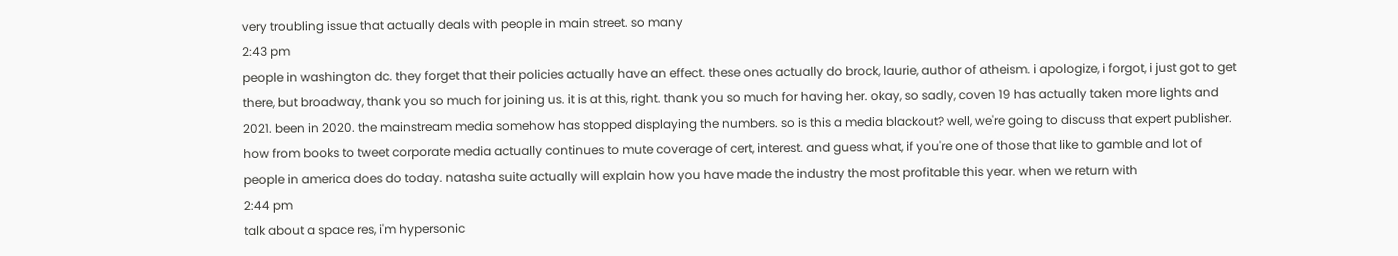very troubling issue that actually deals with people in main street. so many
2:43 pm
people in washington dc. they forget that their policies actually have an effect. these ones actually do brock, laurie, author of atheism. i apologize, i forgot, i just got to get there, but broadway, thank you so much for joining us. it is at this, right. thank you so much for having her. okay, so sadly, coven 19 has actually taken more lights and 2021. been in 2020. the mainstream media somehow has stopped displaying the numbers. so is this a media blackout? well, we're going to discuss that expert publisher. how from books to tweet corporate media actually continues to mute coverage of cert, interest. and guess what, if you're one of those that like to gamble and lot of people in america does do today. natasha suite actually will explain how you have made the industry the most profitable this year. when we return with
2:44 pm
talk about a space res, i'm hypersonic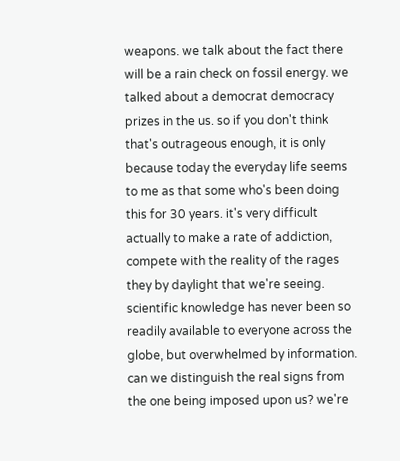weapons. we talk about the fact there will be a rain check on fossil energy. we talked about a democrat democracy prizes in the us. so if you don't think that's outrageous enough, it is only because today the everyday life seems to me as that some who's been doing this for 30 years. it's very difficult actually to make a rate of addiction, compete with the reality of the rages they by daylight that we're seeing. scientific knowledge has never been so readily available to everyone across the globe, but overwhelmed by information. can we distinguish the real signs from the one being imposed upon us? we're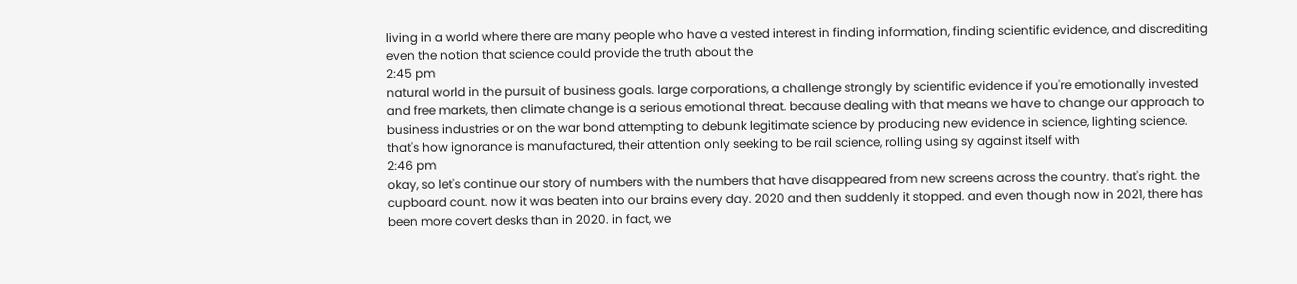living in a world where there are many people who have a vested interest in finding information, finding scientific evidence, and discrediting even the notion that science could provide the truth about the
2:45 pm
natural world in the pursuit of business goals. large corporations, a challenge strongly by scientific evidence if you're emotionally invested and free markets, then climate change is a serious emotional threat. because dealing with that means we have to change our approach to business industries or on the war bond attempting to debunk legitimate science by producing new evidence in science, lighting science. that's how ignorance is manufactured, their attention only seeking to be rail science, rolling using sy against itself with
2:46 pm
okay, so let's continue our story of numbers with the numbers that have disappeared from new screens across the country. that's right. the cupboard count. now it was beaten into our brains every day. 2020 and then suddenly it stopped. and even though now in 2021, there has been more covert desks than in 2020. in fact, we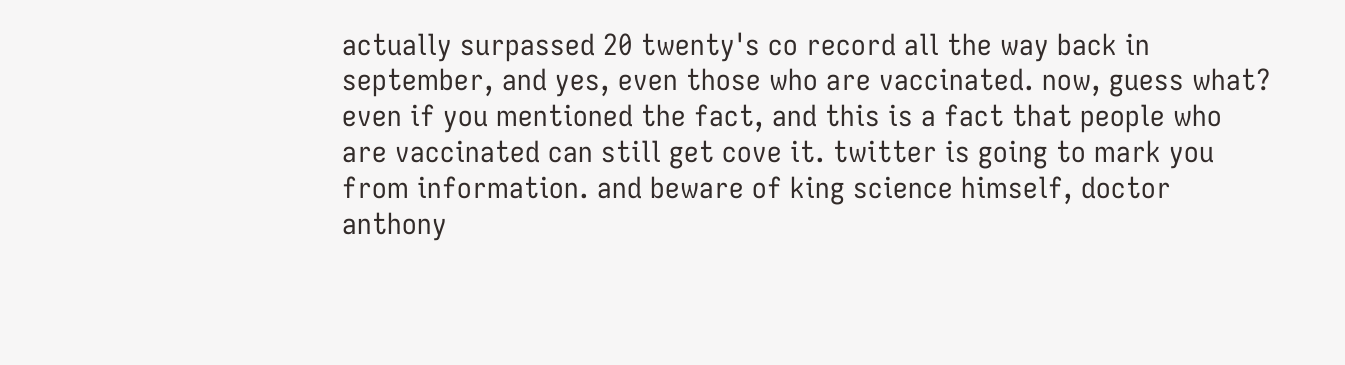actually surpassed 20 twenty's co record all the way back in september, and yes, even those who are vaccinated. now, guess what? even if you mentioned the fact, and this is a fact that people who are vaccinated can still get cove it. twitter is going to mark you from information. and beware of king science himself, doctor anthony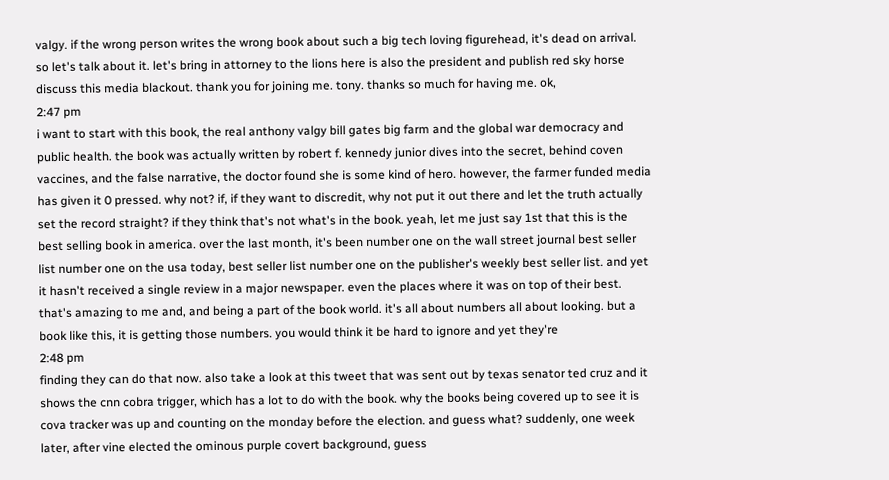valgy. if the wrong person writes the wrong book about such a big tech loving figurehead, it's dead on arrival. so let's talk about it. let's bring in attorney to the lions here is also the president and publish red sky horse discuss this media blackout. thank you for joining me. tony. thanks so much for having me. ok,
2:47 pm
i want to start with this book, the real anthony valgy bill gates big farm and the global war democracy and public health. the book was actually written by robert f. kennedy junior dives into the secret, behind coven vaccines, and the false narrative, the doctor found she is some kind of hero. however, the farmer funded media has given it 0 pressed. why not? if, if they want to discredit, why not put it out there and let the truth actually set the record straight? if they think that's not what's in the book. yeah, let me just say 1st that this is the best selling book in america. over the last month, it's been number one on the wall street journal best seller list number one on the usa today, best seller list number one on the publisher's weekly best seller list. and yet it hasn't received a single review in a major newspaper. even the places where it was on top of their best. that's amazing to me and, and being a part of the book world. it's all about numbers all about looking. but a book like this, it is getting those numbers. you would think it be hard to ignore and yet they're
2:48 pm
finding they can do that now. also take a look at this tweet that was sent out by texas senator ted cruz and it shows the cnn cobra trigger, which has a lot to do with the book. why the books being covered up to see it is cova tracker was up and counting on the monday before the election. and guess what? suddenly, one week later, after vine elected the ominous purple covert background, guess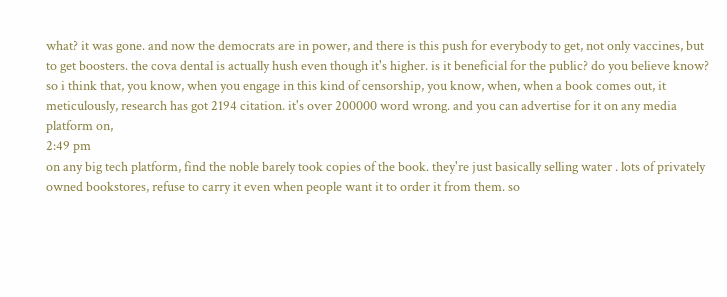what? it was gone. and now the democrats are in power, and there is this push for everybody to get, not only vaccines, but to get boosters. the cova dental is actually hush even though it's higher. is it beneficial for the public? do you believe know? so i think that, you know, when you engage in this kind of censorship, you know, when, when a book comes out, it meticulously, research has got 2194 citation. it's over 200000 word wrong. and you can advertise for it on any media platform on,
2:49 pm
on any big tech platform, find the noble barely took copies of the book. they're just basically selling water . lots of privately owned bookstores, refuse to carry it even when people want it to order it from them. so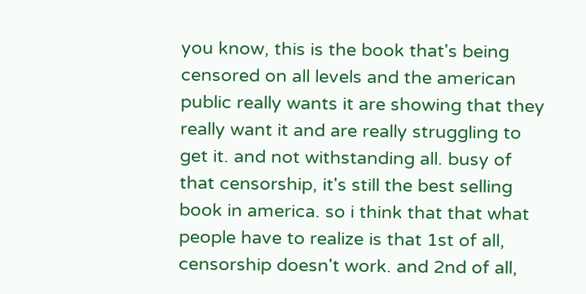you know, this is the book that's being censored on all levels and the american public really wants it are showing that they really want it and are really struggling to get it. and not withstanding all. busy of that censorship, it's still the best selling book in america. so i think that that what people have to realize is that 1st of all, censorship doesn't work. and 2nd of all,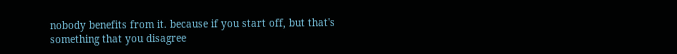nobody benefits from it. because if you start off, but that's something that you disagree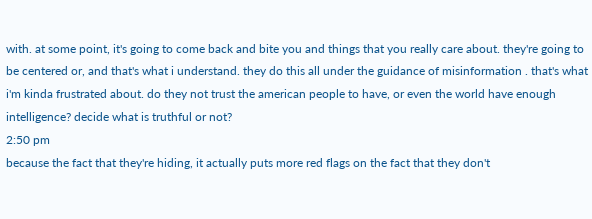with. at some point, it's going to come back and bite you and things that you really care about. they're going to be centered or, and that's what i understand. they do this all under the guidance of misinformation . that's what i'm kinda frustrated about. do they not trust the american people to have, or even the world have enough intelligence? decide what is truthful or not?
2:50 pm
because the fact that they're hiding, it actually puts more red flags on the fact that they don't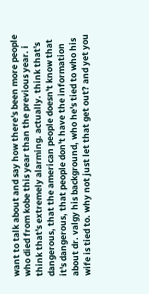want to talk about and say how there's been more people who died from kobe this year than the previous year. i think that's extremely alarming. actually. think that's dangerous, that the american people doesn't know that it's dangerous, that people don't have the information about dr. valgy his background, who he's tied to who his wife is tied to. why not just let that get out? and yet you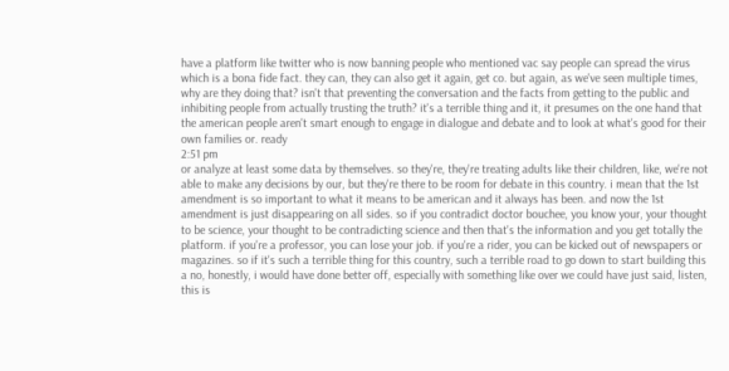have a platform like twitter who is now banning people who mentioned vac say people can spread the virus which is a bona fide fact. they can, they can also get it again, get co. but again, as we've seen multiple times, why are they doing that? isn't that preventing the conversation and the facts from getting to the public and inhibiting people from actually trusting the truth? it's a terrible thing and it, it presumes on the one hand that the american people aren't smart enough to engage in dialogue and debate and to look at what's good for their own families or. ready
2:51 pm
or analyze at least some data by themselves. so they're, they're treating adults like their children, like, we're not able to make any decisions by our, but they're there to be room for debate in this country. i mean that the 1st amendment is so important to what it means to be american and it always has been. and now the 1st amendment is just disappearing on all sides. so if you contradict doctor bouchee, you know your, your thought to be science, your thought to be contradicting science and then that's the information and you get totally the platform. if you're a professor, you can lose your job. if you're a rider, you can be kicked out of newspapers or magazines. so if it's such a terrible thing for this country, such a terrible road to go down to start building this a no, honestly, i would have done better off, especially with something like over we could have just said, listen, this is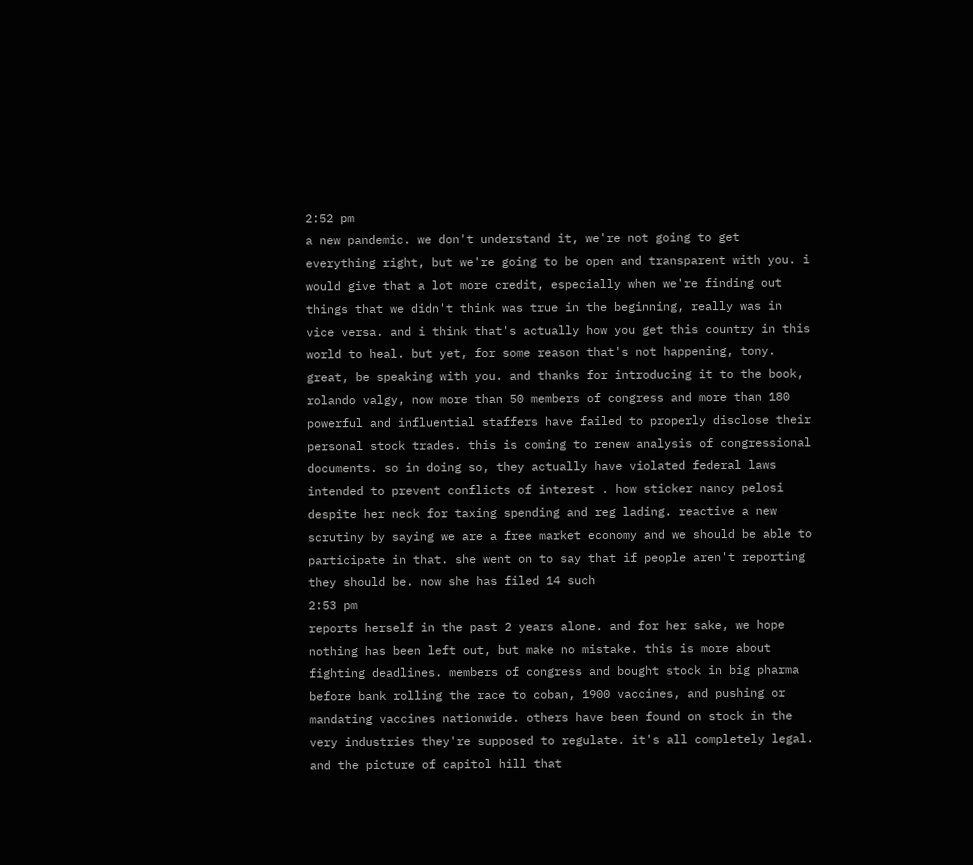2:52 pm
a new pandemic. we don't understand it, we're not going to get everything right, but we're going to be open and transparent with you. i would give that a lot more credit, especially when we're finding out things that we didn't think was true in the beginning, really was in vice versa. and i think that's actually how you get this country in this world to heal. but yet, for some reason that's not happening, tony. great, be speaking with you. and thanks for introducing it to the book, rolando valgy, now more than 50 members of congress and more than 180 powerful and influential staffers have failed to properly disclose their personal stock trades. this is coming to renew analysis of congressional documents. so in doing so, they actually have violated federal laws intended to prevent conflicts of interest . how sticker nancy pelosi despite her neck for taxing spending and reg lading. reactive a new scrutiny by saying we are a free market economy and we should be able to participate in that. she went on to say that if people aren't reporting they should be. now she has filed 14 such
2:53 pm
reports herself in the past 2 years alone. and for her sake, we hope nothing has been left out, but make no mistake. this is more about fighting deadlines. members of congress and bought stock in big pharma before bank rolling the race to coban, 1900 vaccines, and pushing or mandating vaccines nationwide. others have been found on stock in the very industries they're supposed to regulate. it's all completely legal. and the picture of capitol hill that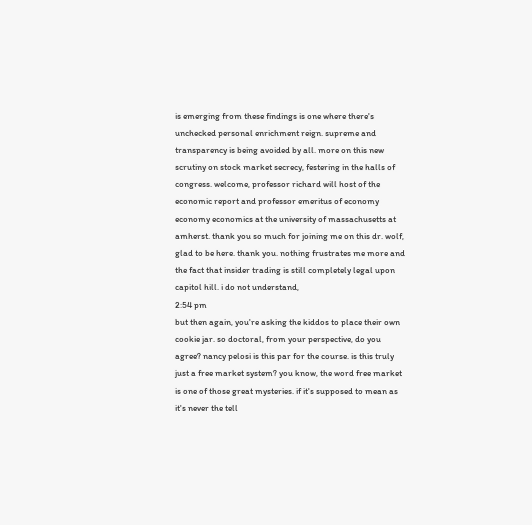is emerging from these findings is one where there's unchecked personal enrichment reign. supreme and transparency is being avoided by all. more on this new scrutiny on stock market secrecy, festering in the halls of congress. welcome, professor richard will host of the economic report and professor emeritus of economy economy economics at the university of massachusetts at amherst. thank you so much for joining me on this dr. wolf, glad to be here. thank you. nothing frustrates me more and the fact that insider trading is still completely legal upon capitol hill. i do not understand,
2:54 pm
but then again, you're asking the kiddos to place their own cookie jar. so doctoral, from your perspective, do you agree? nancy pelosi is this par for the course. is this truly just a free market system? you know, the word free market is one of those great mysteries. if it's supposed to mean as it's never the tell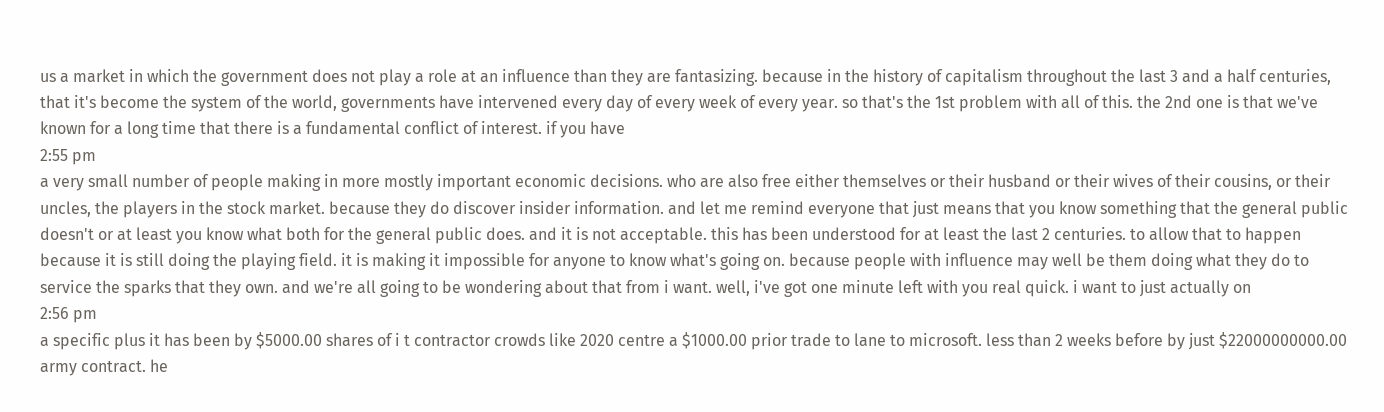us a market in which the government does not play a role at an influence than they are fantasizing. because in the history of capitalism throughout the last 3 and a half centuries, that it's become the system of the world, governments have intervened every day of every week of every year. so that's the 1st problem with all of this. the 2nd one is that we've known for a long time that there is a fundamental conflict of interest. if you have
2:55 pm
a very small number of people making in more mostly important economic decisions. who are also free either themselves or their husband or their wives of their cousins, or their uncles, the players in the stock market. because they do discover insider information. and let me remind everyone that just means that you know something that the general public doesn't or at least you know what both for the general public does. and it is not acceptable. this has been understood for at least the last 2 centuries. to allow that to happen because it is still doing the playing field. it is making it impossible for anyone to know what's going on. because people with influence may well be them doing what they do to service the sparks that they own. and we're all going to be wondering about that from i want. well, i've got one minute left with you real quick. i want to just actually on
2:56 pm
a specific plus it has been by $5000.00 shares of i t contractor crowds like 2020 centre a $1000.00 prior trade to lane to microsoft. less than 2 weeks before by just $22000000000.00 army contract. he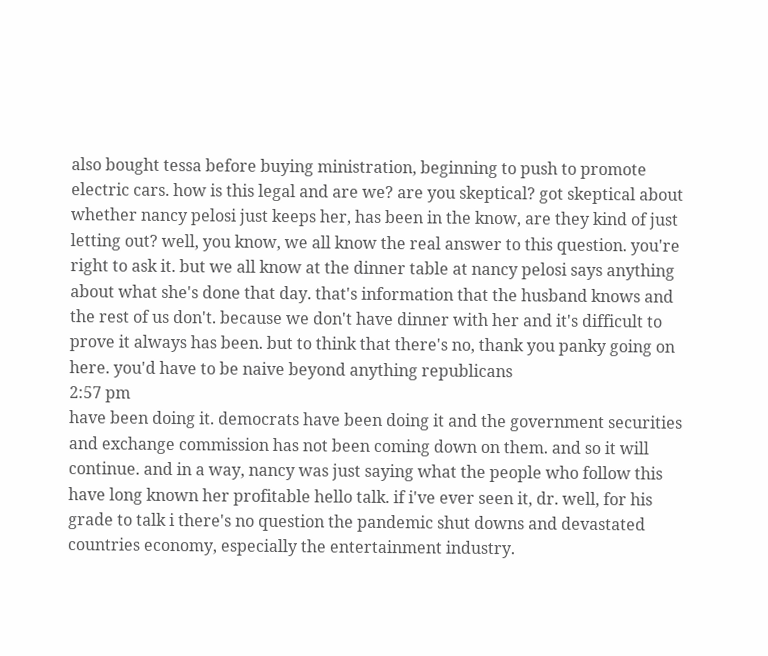also bought tessa before buying ministration, beginning to push to promote electric cars. how is this legal and are we? are you skeptical? got skeptical about whether nancy pelosi just keeps her, has been in the know, are they kind of just letting out? well, you know, we all know the real answer to this question. you're right to ask it. but we all know at the dinner table at nancy pelosi says anything about what she's done that day. that's information that the husband knows and the rest of us don't. because we don't have dinner with her and it's difficult to prove it always has been. but to think that there's no, thank you panky going on here. you'd have to be naive beyond anything republicans
2:57 pm
have been doing it. democrats have been doing it and the government securities and exchange commission has not been coming down on them. and so it will continue. and in a way, nancy was just saying what the people who follow this have long known her profitable hello talk. if i've ever seen it, dr. well, for his grade to talk i there's no question the pandemic shut downs and devastated countries economy, especially the entertainment industry.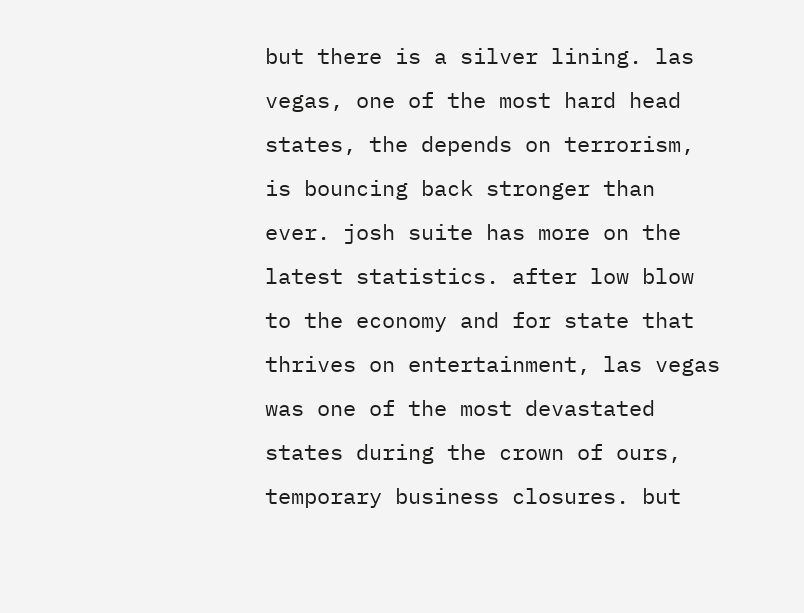but there is a silver lining. las vegas, one of the most hard head states, the depends on terrorism, is bouncing back stronger than ever. josh suite has more on the latest statistics. after low blow to the economy and for state that thrives on entertainment, las vegas was one of the most devastated states during the crown of ours, temporary business closures. but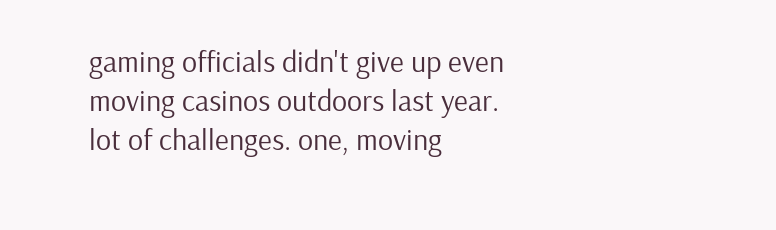gaming officials didn't give up even moving casinos outdoors last year. lot of challenges. one, moving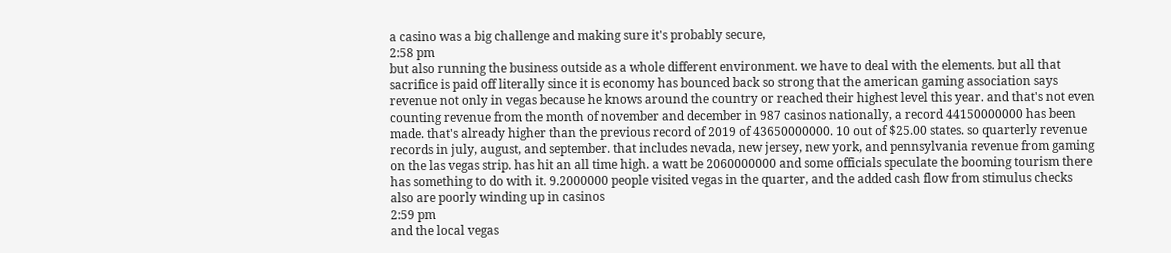a casino was a big challenge and making sure it's probably secure,
2:58 pm
but also running the business outside as a whole different environment. we have to deal with the elements. but all that sacrifice is paid off literally since it is economy has bounced back so strong that the american gaming association says revenue not only in vegas because he knows around the country or reached their highest level this year. and that's not even counting revenue from the month of november and december in 987 casinos nationally, a record 44150000000 has been made. that's already higher than the previous record of 2019 of 43650000000. 10 out of $25.00 states. so quarterly revenue records in july, august, and september. that includes nevada, new jersey, new york, and pennsylvania revenue from gaming on the las vegas strip. has hit an all time high. a watt be 2060000000 and some officials speculate the booming tourism there has something to do with it. 9.2000000 people visited vegas in the quarter, and the added cash flow from stimulus checks also are poorly winding up in casinos
2:59 pm
and the local vegas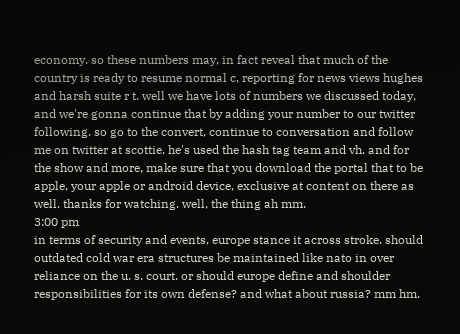economy. so these numbers may, in fact reveal that much of the country is ready to resume normal c, reporting for news views hughes and harsh suite r t. well we have lots of numbers we discussed today, and we're gonna continue that by adding your number to our twitter following. so go to the convert, continue to conversation and follow me on twitter at scottie. he's used the hash tag team and vh. and for the show and more, make sure that you download the portal that to be apple, your apple or android device, exclusive at content on there as well. thanks for watching. well, the thing ah mm.
3:00 pm
in terms of security and events, europe stance it across stroke. should outdated cold war era structures be maintained like nato in over reliance on the u. s. court. or should europe define and shoulder responsibilities for its own defense? and what about russia? mm hm.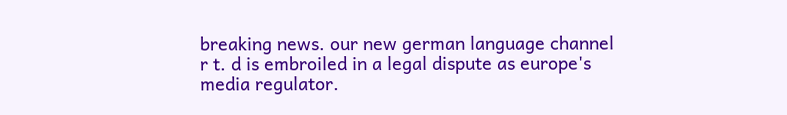breaking news. our new german language channel r t. d is embroiled in a legal dispute as europe's media regulator.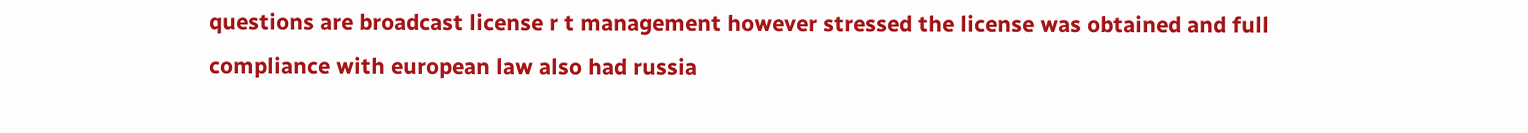questions are broadcast license r t management however stressed the license was obtained and full compliance with european law also had russia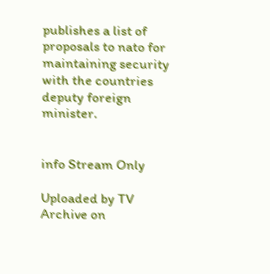publishes a list of proposals to nato for maintaining security with the countries deputy foreign minister.


info Stream Only

Uploaded by TV Archive on